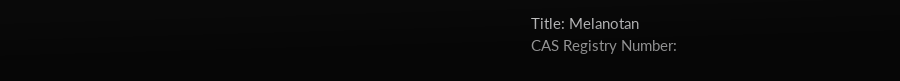Title: Melanotan
CAS Registry Number: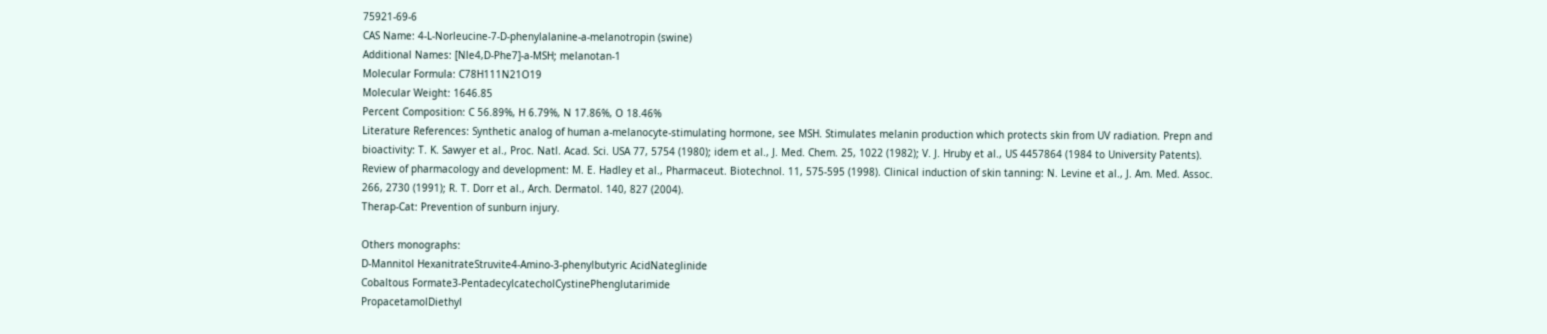75921-69-6
CAS Name: 4-L-Norleucine-7-D-phenylalanine-a-melanotropin (swine)
Additional Names: [Nle4,D-Phe7]-a-MSH; melanotan-1
Molecular Formula: C78H111N21O19
Molecular Weight: 1646.85
Percent Composition: C 56.89%, H 6.79%, N 17.86%, O 18.46%
Literature References: Synthetic analog of human a-melanocyte-stimulating hormone, see MSH. Stimulates melanin production which protects skin from UV radiation. Prepn and bioactivity: T. K. Sawyer et al., Proc. Natl. Acad. Sci. USA 77, 5754 (1980); idem et al., J. Med. Chem. 25, 1022 (1982); V. J. Hruby et al., US 4457864 (1984 to University Patents). Review of pharmacology and development: M. E. Hadley et al., Pharmaceut. Biotechnol. 11, 575-595 (1998). Clinical induction of skin tanning: N. Levine et al., J. Am. Med. Assoc. 266, 2730 (1991); R. T. Dorr et al., Arch. Dermatol. 140, 827 (2004).
Therap-Cat: Prevention of sunburn injury.

Others monographs:
D-Mannitol HexanitrateStruvite4-Amino-3-phenylbutyric AcidNateglinide
Cobaltous Formate3-PentadecylcatecholCystinePhenglutarimide
PropacetamolDiethyl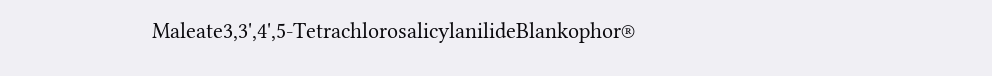Maleate3,3',4',5-TetrachlorosalicylanilideBlankophor®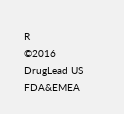R
©2016 DrugLead US FDA&EMEA